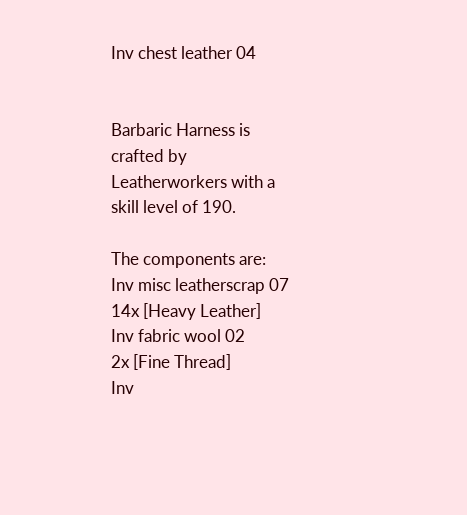Inv chest leather 04


Barbaric Harness is crafted by Leatherworkers with a skill level of 190.

The components are:
Inv misc leatherscrap 07
14x [Heavy Leather]
Inv fabric wool 02
2x [Fine Thread]
Inv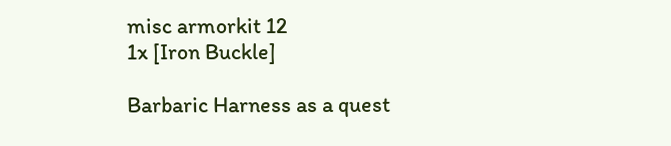misc armorkit 12
1x [Iron Buckle]

Barbaric Harness as a quest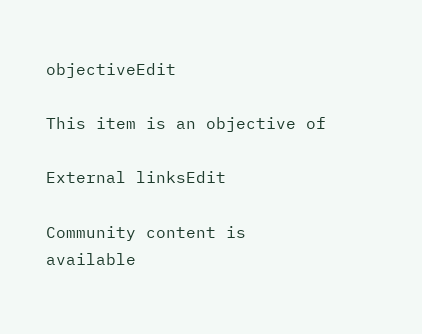objectiveEdit

This item is an objective of

External linksEdit

Community content is available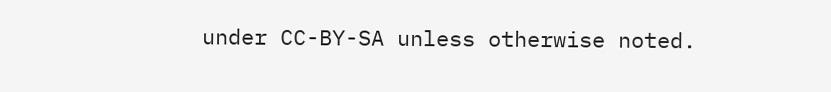under CC-BY-SA unless otherwise noted.